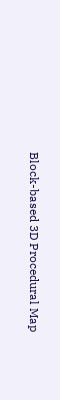Block-based 3D Procedural Map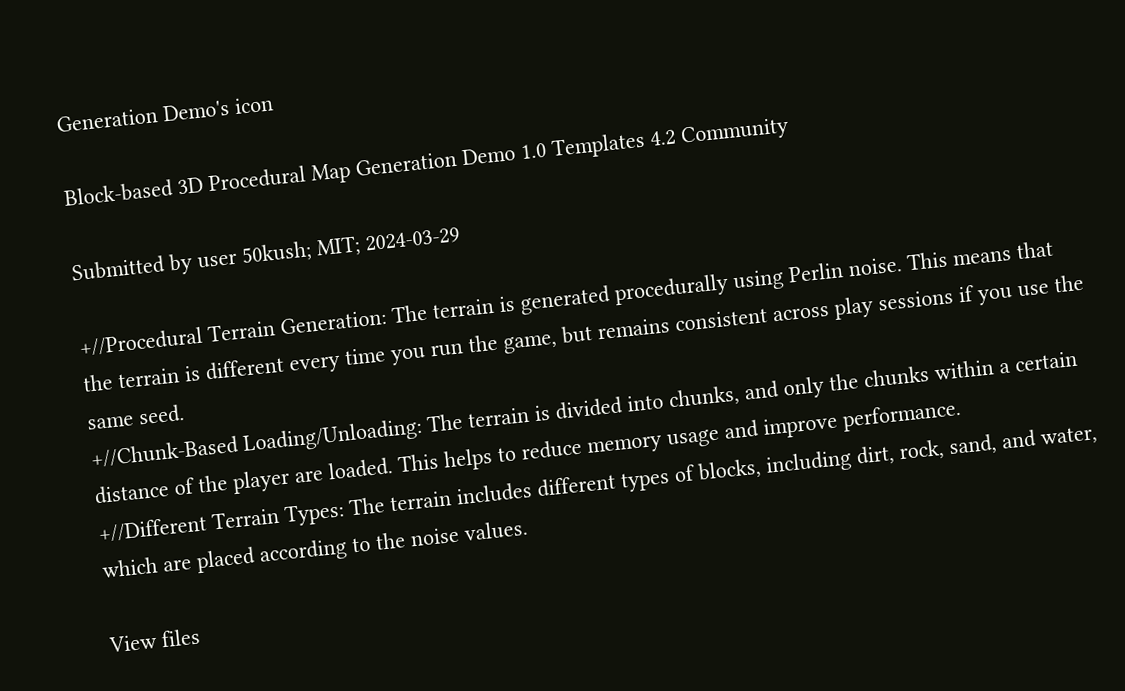Generation Demo's icon

Block-based 3D Procedural Map Generation Demo 1.0 Templates 4.2 Community

Submitted by user 50kush; MIT; 2024-03-29

+//Procedural Terrain Generation: The terrain is generated procedurally using Perlin noise. This means that the terrain is different every time you run the game, but remains consistent across play sessions if you use the same seed.
+//Chunk-Based Loading/Unloading: The terrain is divided into chunks, and only the chunks within a certain distance of the player are loaded. This helps to reduce memory usage and improve performance.
+//Different Terrain Types: The terrain includes different types of blocks, including dirt, rock, sand, and water, which are placed according to the noise values.

View files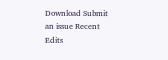Download Submit an issue Recent Edits